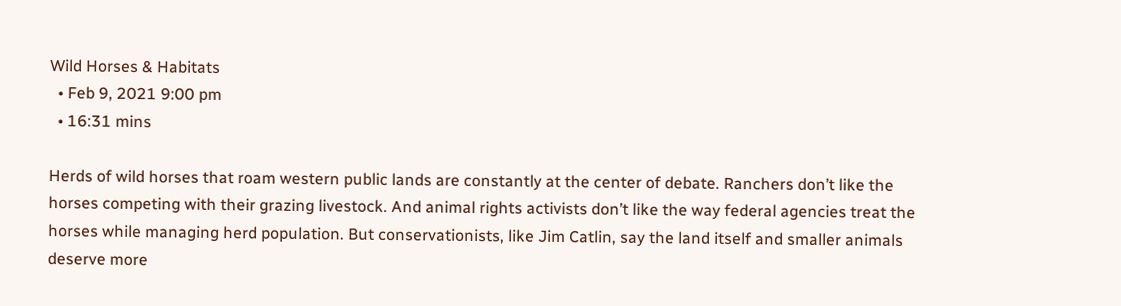Wild Horses & Habitats
  • Feb 9, 2021 9:00 pm
  • 16:31 mins

Herds of wild horses that roam western public lands are constantly at the center of debate. Ranchers don’t like the horses competing with their grazing livestock. And animal rights activists don’t like the way federal agencies treat the horses while managing herd population. But conservationists, like Jim Catlin, say the land itself and smaller animals deserve more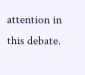attention in this debate.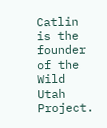Catlin is the founder of the Wild Utah Project.